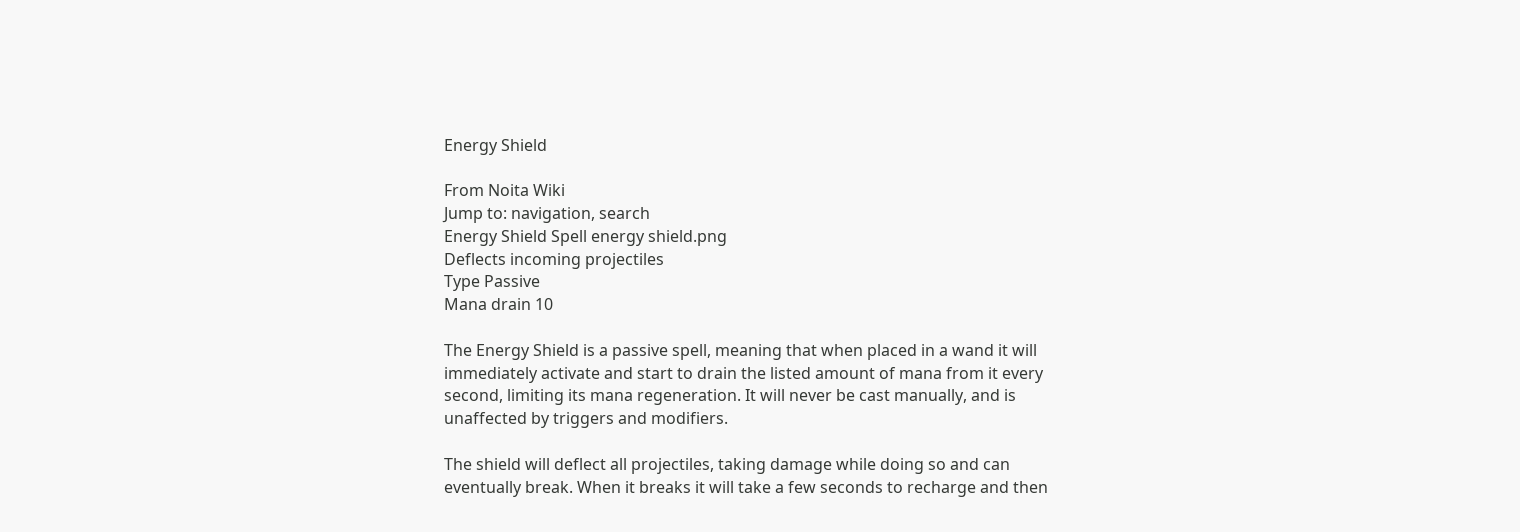Energy Shield

From Noita Wiki
Jump to: navigation, search
Energy Shield Spell energy shield.png
Deflects incoming projectiles
Type Passive
Mana drain 10

The Energy Shield is a passive spell, meaning that when placed in a wand it will immediately activate and start to drain the listed amount of mana from it every second, limiting its mana regeneration. It will never be cast manually, and is unaffected by triggers and modifiers.

The shield will deflect all projectiles, taking damage while doing so and can eventually break. When it breaks it will take a few seconds to recharge and then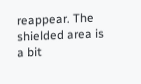reappear. The shielded area is a bit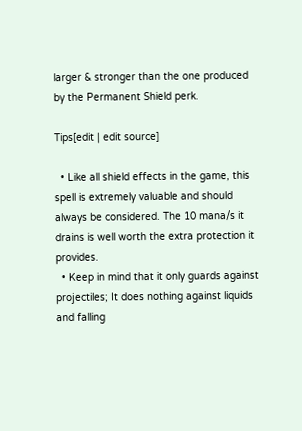larger & stronger than the one produced by the Permanent Shield perk.

Tips[edit | edit source]

  • Like all shield effects in the game, this spell is extremely valuable and should always be considered. The 10 mana/s it drains is well worth the extra protection it provides.
  • Keep in mind that it only guards against projectiles; It does nothing against liquids and falling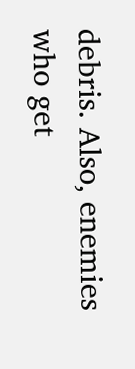debris. Also, enemies who get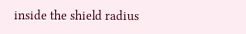inside the shield radius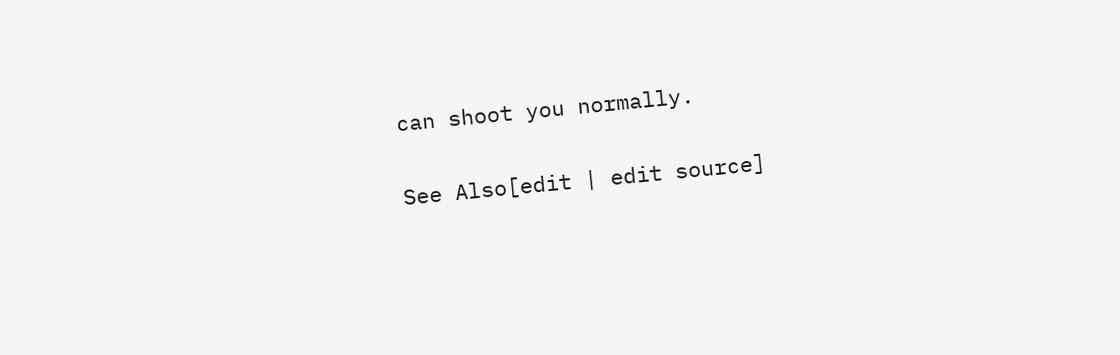can shoot you normally.

See Also[edit | edit source]